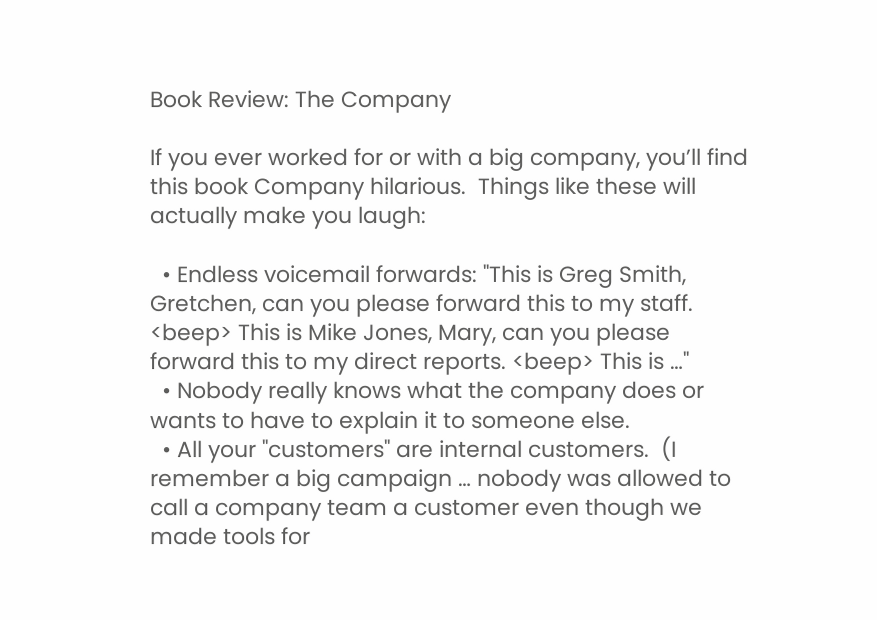Book Review: The Company

If you ever worked for or with a big company, you’ll find this book Company hilarious.  Things like these will actually make you laugh:

  • Endless voicemail forwards: "This is Greg Smith, Gretchen, can you please forward this to my staff.  <beep> This is Mike Jones, Mary, can you please forward this to my direct reports. <beep> This is …"
  • Nobody really knows what the company does or wants to have to explain it to someone else.
  • All your "customers" are internal customers.  (I remember a big campaign … nobody was allowed to call a company team a customer even though we made tools for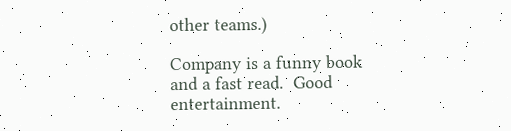other teams.)

Company is a funny book and a fast read.  Good entertainment.